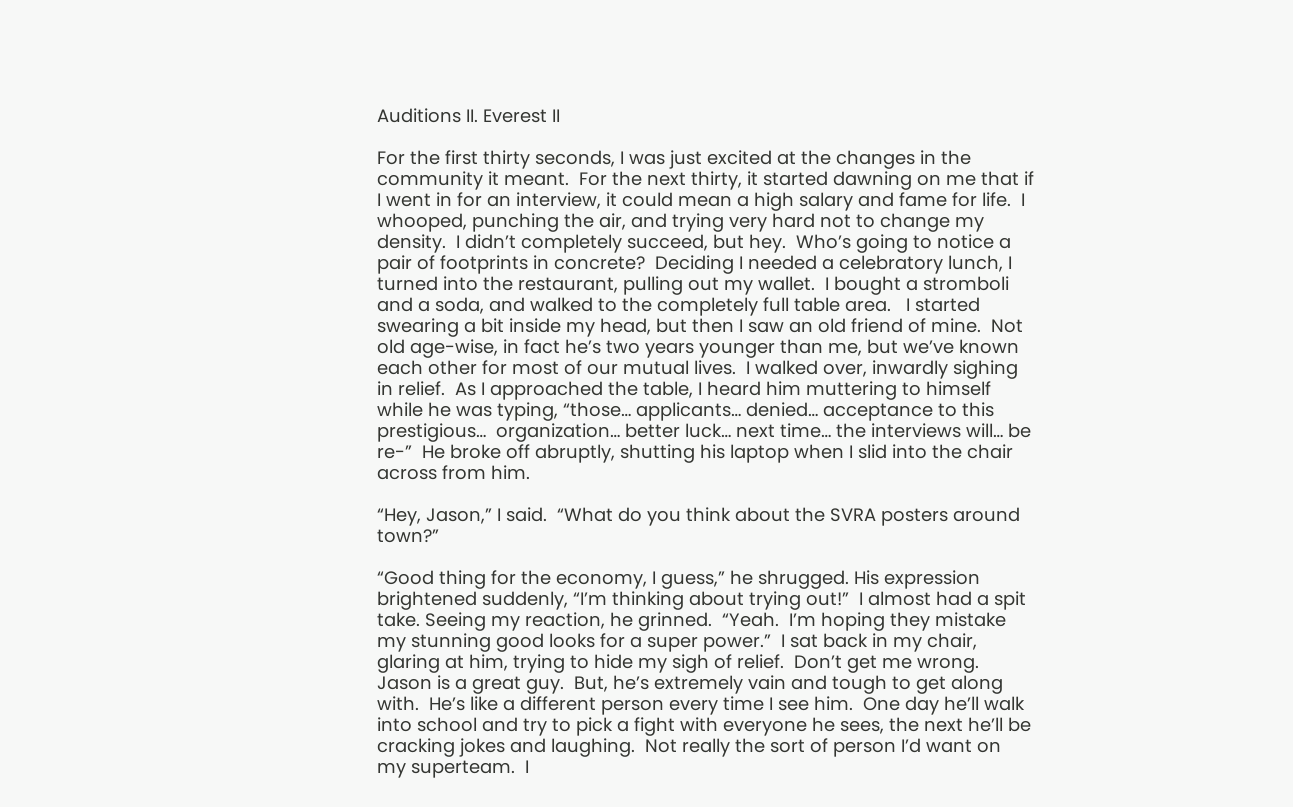Auditions II. Everest II

For the first thirty seconds, I was just excited at the changes in the community it meant.  For the next thirty, it started dawning on me that if I went in for an interview, it could mean a high salary and fame for life.  I whooped, punching the air, and trying very hard not to change my density.  I didn’t completely succeed, but hey.  Who’s going to notice a pair of footprints in concrete?  Deciding I needed a celebratory lunch, I turned into the restaurant, pulling out my wallet.  I bought a stromboli and a soda, and walked to the completely full table area.   I started swearing a bit inside my head, but then I saw an old friend of mine.  Not old age-wise, in fact he’s two years younger than me, but we’ve known each other for most of our mutual lives.  I walked over, inwardly sighing in relief.  As I approached the table, I heard him muttering to himself while he was typing, “those… applicants… denied… acceptance to this prestigious…  organization… better luck… next time… the interviews will… be re-”  He broke off abruptly, shutting his laptop when I slid into the chair across from him.

“Hey, Jason,” I said.  “What do you think about the SVRA posters around town?”

“Good thing for the economy, I guess,” he shrugged. His expression brightened suddenly, “I’m thinking about trying out!”  I almost had a spit take. Seeing my reaction, he grinned.  “Yeah.  I’m hoping they mistake my stunning good looks for a super power.”  I sat back in my chair, glaring at him, trying to hide my sigh of relief.  Don’t get me wrong.  Jason is a great guy.  But, he’s extremely vain and tough to get along with.  He’s like a different person every time I see him.  One day he’ll walk into school and try to pick a fight with everyone he sees, the next he’ll be cracking jokes and laughing.  Not really the sort of person I’d want on my superteam.  I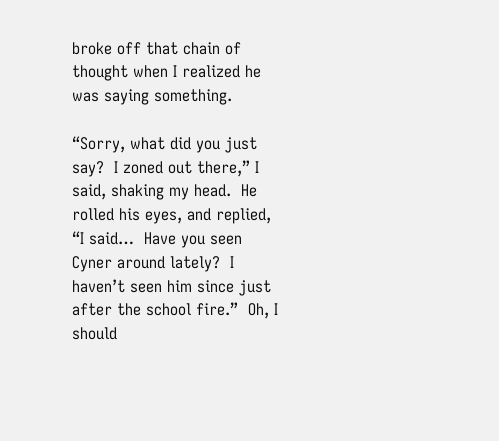broke off that chain of thought when I realized he was saying something.

“Sorry, what did you just say?  I zoned out there,” I said, shaking my head.  He rolled his eyes, and replied, “I said…  Have you seen Cyner around lately?  I haven’t seen him since just after the school fire.”  Oh, I should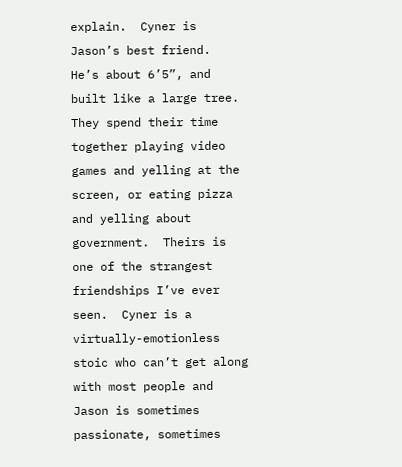explain.  Cyner is Jason’s best friend.  He’s about 6’5”, and built like a large tree.  They spend their time together playing video games and yelling at the screen, or eating pizza and yelling about government.  Theirs is one of the strangest friendships I’ve ever seen.  Cyner is a virtually-emotionless stoic who can’t get along with most people and Jason is sometimes passionate, sometimes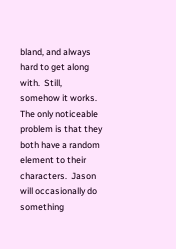bland, and always hard to get along with.  Still, somehow it works.  The only noticeable problem is that they both have a random element to their characters.  Jason will occasionally do something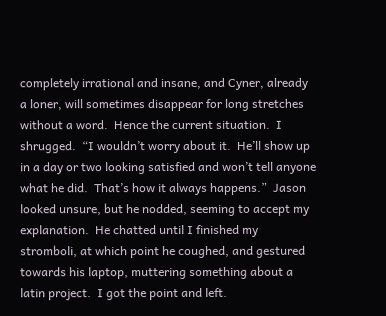completely irrational and insane, and Cyner, already a loner, will sometimes disappear for long stretches without a word.  Hence the current situation.  I shrugged.  “I wouldn’t worry about it.  He’ll show up in a day or two looking satisfied and won’t tell anyone what he did.  That’s how it always happens.”  Jason looked unsure, but he nodded, seeming to accept my explanation.  He chatted until I finished my stromboli, at which point he coughed, and gestured towards his laptop, muttering something about a latin project.  I got the point and left.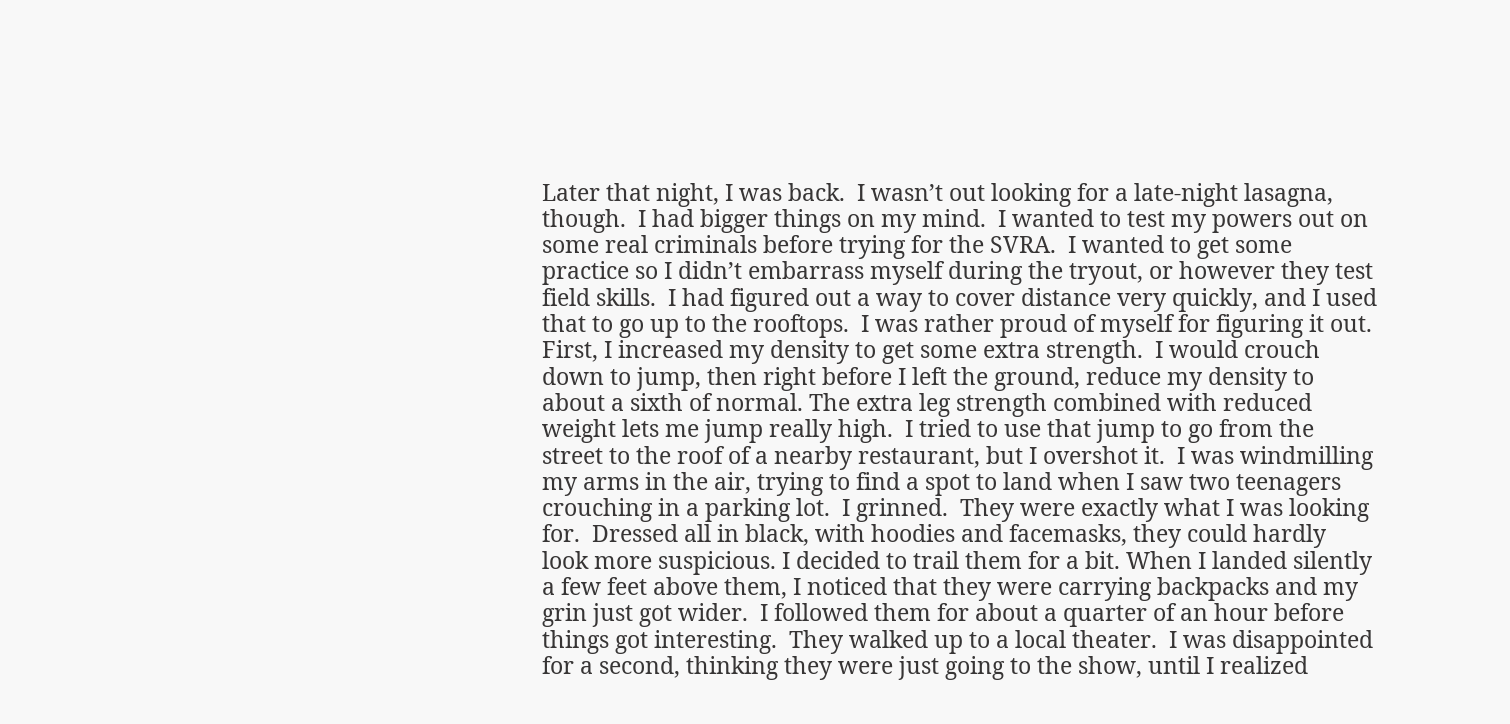Later that night, I was back.  I wasn’t out looking for a late-night lasagna, though.  I had bigger things on my mind.  I wanted to test my powers out on some real criminals before trying for the SVRA.  I wanted to get some practice so I didn’t embarrass myself during the tryout, or however they test field skills.  I had figured out a way to cover distance very quickly, and I used that to go up to the rooftops.  I was rather proud of myself for figuring it out.  First, I increased my density to get some extra strength.  I would crouch down to jump, then right before I left the ground, reduce my density to about a sixth of normal. The extra leg strength combined with reduced weight lets me jump really high.  I tried to use that jump to go from the street to the roof of a nearby restaurant, but I overshot it.  I was windmilling my arms in the air, trying to find a spot to land when I saw two teenagers crouching in a parking lot.  I grinned.  They were exactly what I was looking for.  Dressed all in black, with hoodies and facemasks, they could hardly look more suspicious. I decided to trail them for a bit. When I landed silently a few feet above them, I noticed that they were carrying backpacks and my grin just got wider.  I followed them for about a quarter of an hour before things got interesting.  They walked up to a local theater.  I was disappointed for a second, thinking they were just going to the show, until I realized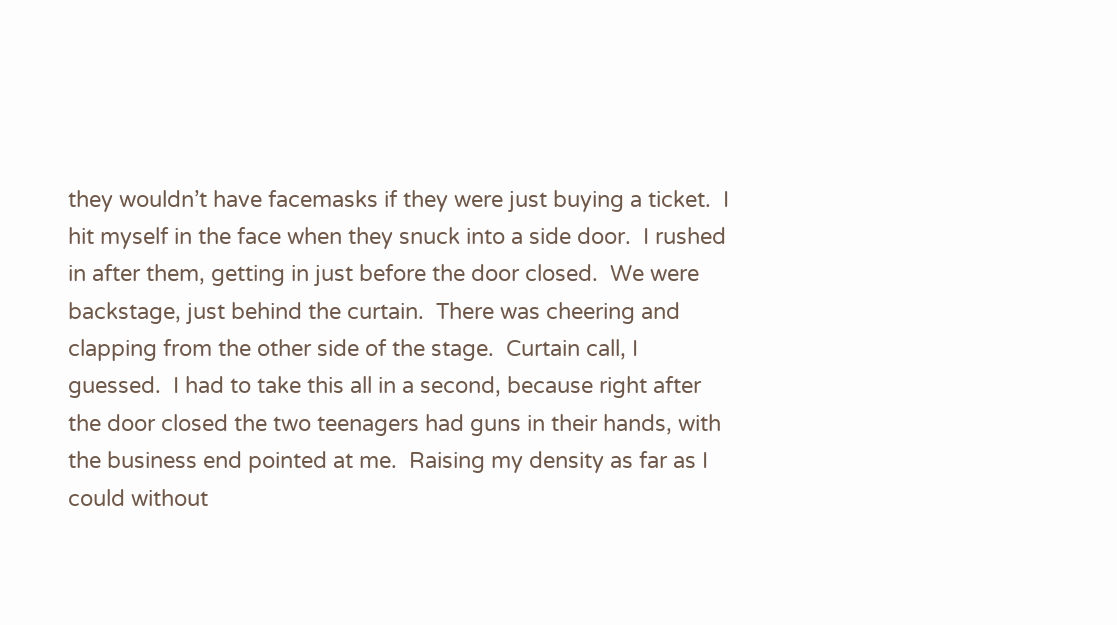they wouldn’t have facemasks if they were just buying a ticket.  I hit myself in the face when they snuck into a side door.  I rushed in after them, getting in just before the door closed.  We were backstage, just behind the curtain.  There was cheering and clapping from the other side of the stage.  Curtain call, I guessed.  I had to take this all in a second, because right after the door closed the two teenagers had guns in their hands, with the business end pointed at me.  Raising my density as far as I could without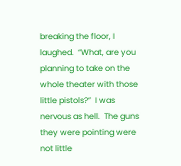breaking the floor, I laughed.  “What, are you planning to take on the whole theater with those little pistols?”  I was nervous as hell.  The guns they were pointing were not little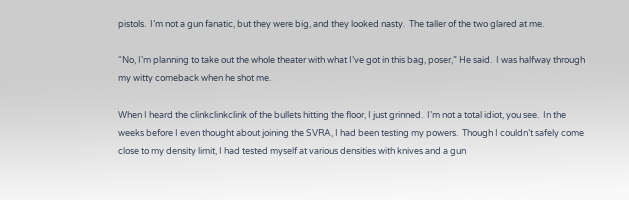pistols.  I’m not a gun fanatic, but they were big, and they looked nasty.  The taller of the two glared at me.

“No, I’m planning to take out the whole theater with what I’ve got in this bag, poser,” He said.  I was halfway through my witty comeback when he shot me.

When I heard the clinkclinkclink of the bullets hitting the floor, I just grinned.  I’m not a total idiot, you see.  In the weeks before I even thought about joining the SVRA, I had been testing my powers.  Though I couldn’t safely come close to my density limit, I had tested myself at various densities with knives and a gun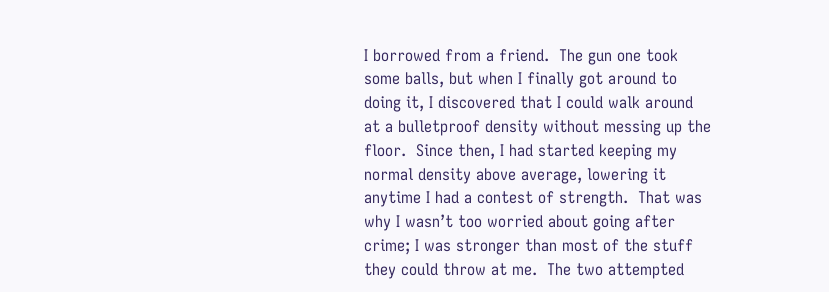I borrowed from a friend.  The gun one took some balls, but when I finally got around to doing it, I discovered that I could walk around at a bulletproof density without messing up the floor.  Since then, I had started keeping my normal density above average, lowering it anytime I had a contest of strength.  That was why I wasn’t too worried about going after crime; I was stronger than most of the stuff they could throw at me.  The two attempted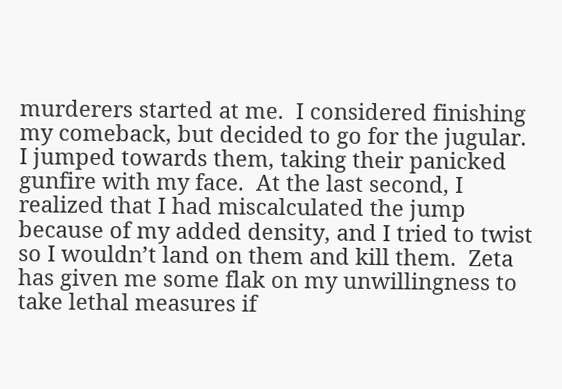murderers started at me.  I considered finishing my comeback, but decided to go for the jugular.  I jumped towards them, taking their panicked gunfire with my face.  At the last second, I realized that I had miscalculated the jump because of my added density, and I tried to twist so I wouldn’t land on them and kill them.  Zeta has given me some flak on my unwillingness to take lethal measures if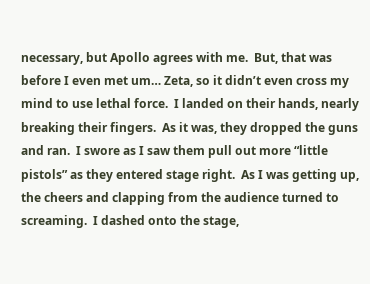necessary, but Apollo agrees with me.  But, that was before I even met um… Zeta, so it didn’t even cross my mind to use lethal force.  I landed on their hands, nearly breaking their fingers.  As it was, they dropped the guns and ran.  I swore as I saw them pull out more “little pistols” as they entered stage right.  As I was getting up, the cheers and clapping from the audience turned to screaming.  I dashed onto the stage,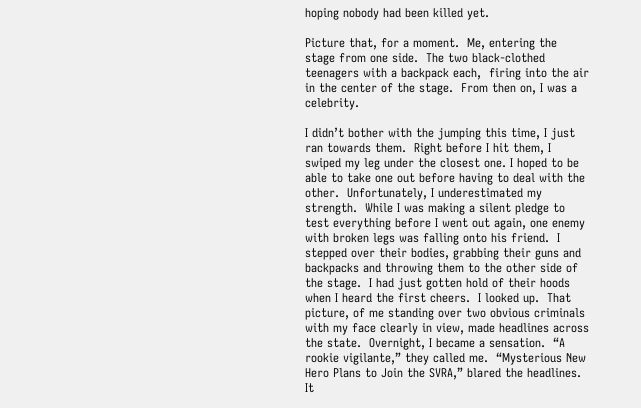hoping nobody had been killed yet.

Picture that, for a moment.  Me, entering the stage from one side.  The two black-clothed teenagers with a backpack each,  firing into the air in the center of the stage.  From then on, I was a celebrity.

I didn’t bother with the jumping this time, I just ran towards them.  Right before I hit them, I swiped my leg under the closest one. I hoped to be able to take one out before having to deal with the other.  Unfortunately, I underestimated my strength.  While I was making a silent pledge to test everything before I went out again, one enemy with broken legs was falling onto his friend.  I stepped over their bodies, grabbing their guns and backpacks and throwing them to the other side of the stage.  I had just gotten hold of their hoods when I heard the first cheers.  I looked up.  That picture, of me standing over two obvious criminals with my face clearly in view, made headlines across the state.  Overnight, I became a sensation.  “A rookie vigilante,” they called me.  “Mysterious New Hero Plans to Join the SVRA,” blared the headlines.  It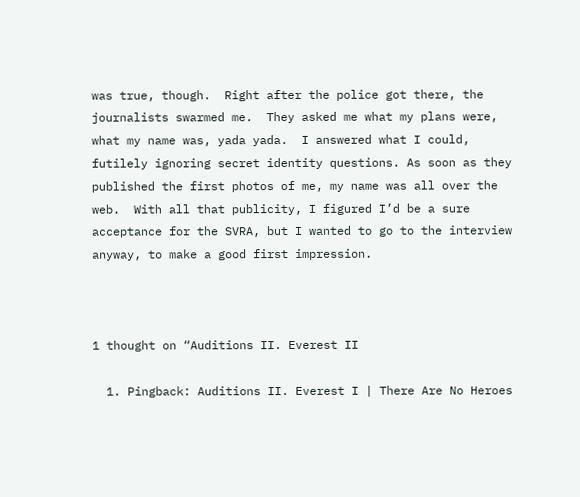was true, though.  Right after the police got there, the journalists swarmed me.  They asked me what my plans were, what my name was, yada yada.  I answered what I could, futilely ignoring secret identity questions. As soon as they published the first photos of me, my name was all over the web.  With all that publicity, I figured I’d be a sure acceptance for the SVRA, but I wanted to go to the interview anyway, to make a good first impression.



1 thought on “Auditions II. Everest II

  1. Pingback: Auditions II. Everest I | There Are No Heroes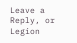Leave a Reply, or Legion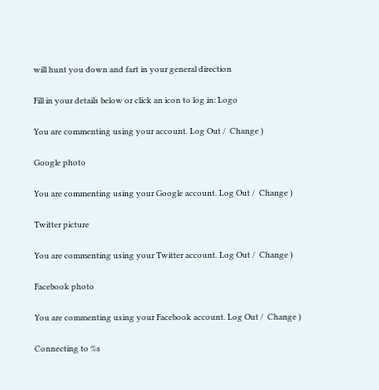will hunt you down and fart in your general direction

Fill in your details below or click an icon to log in: Logo

You are commenting using your account. Log Out /  Change )

Google photo

You are commenting using your Google account. Log Out /  Change )

Twitter picture

You are commenting using your Twitter account. Log Out /  Change )

Facebook photo

You are commenting using your Facebook account. Log Out /  Change )

Connecting to %s